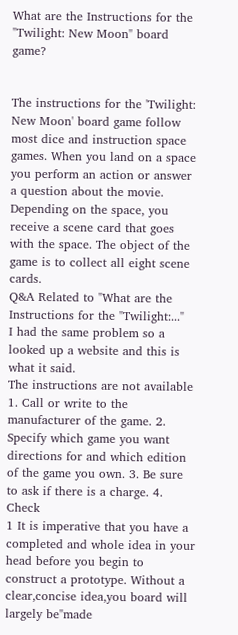What are the Instructions for the "Twilight: New Moon" board game?


The instructions for the 'Twilight: New Moon' board game follow most dice and instruction space games. When you land on a space you perform an action or answer a question about the movie. Depending on the space, you receive a scene card that goes with the space. The object of the game is to collect all eight scene cards.
Q&A Related to "What are the Instructions for the "Twilight:..."
I had the same problem so a looked up a website and this is what it said.
The instructions are not available
1. Call or write to the manufacturer of the game. 2. Specify which game you want directions for and which edition of the game you own. 3. Be sure to ask if there is a charge. 4. Check
1 It is imperative that you have a completed and whole idea in your head before you begin to construct a prototype. Without a clear,concise idea,you board will largely be"made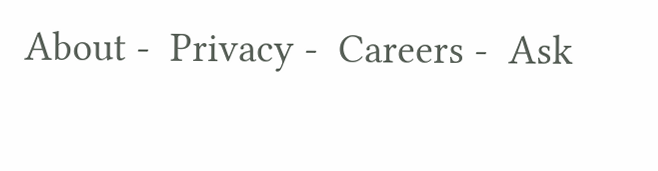About -  Privacy -  Careers -  Ask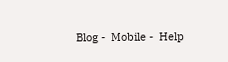Blog -  Mobile -  Help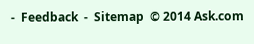-  Feedback  -  Sitemap  © 2014 Ask.com